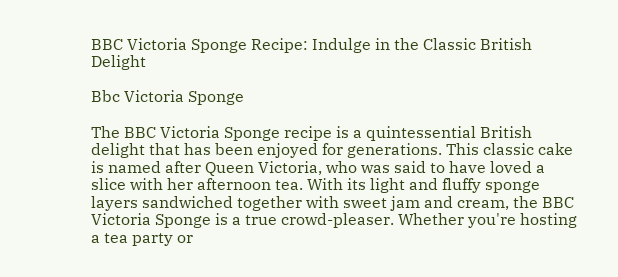BBC Victoria Sponge Recipe: Indulge in the Classic British Delight

Bbc Victoria Sponge

The BBC Victoria Sponge recipe is a quintessential British delight that has been enjoyed for generations. This classic cake is named after Queen Victoria, who was said to have loved a slice with her afternoon tea. With its light and fluffy sponge layers sandwiched together with sweet jam and cream, the BBC Victoria Sponge is a true crowd-pleaser. Whether you're hosting a tea party or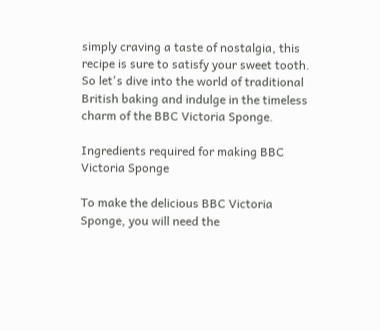simply craving a taste of nostalgia, this recipe is sure to satisfy your sweet tooth. So let's dive into the world of traditional British baking and indulge in the timeless charm of the BBC Victoria Sponge.

Ingredients required for making BBC Victoria Sponge

To make the delicious BBC Victoria Sponge, you will need the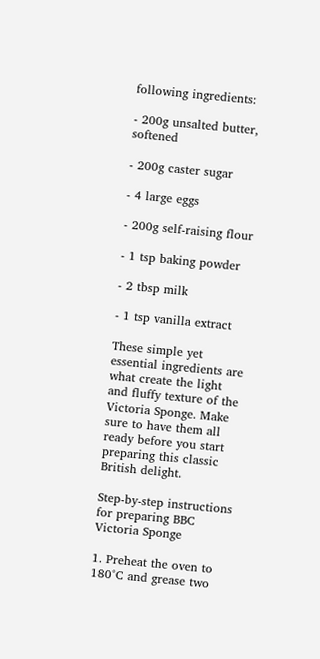following ingredients:

- 200g unsalted butter, softened

- 200g caster sugar

- 4 large eggs

- 200g self-raising flour

- 1 tsp baking powder

- 2 tbsp milk

- 1 tsp vanilla extract

These simple yet essential ingredients are what create the light and fluffy texture of the Victoria Sponge. Make sure to have them all ready before you start preparing this classic British delight.

Step-by-step instructions for preparing BBC Victoria Sponge

1. Preheat the oven to 180°C and grease two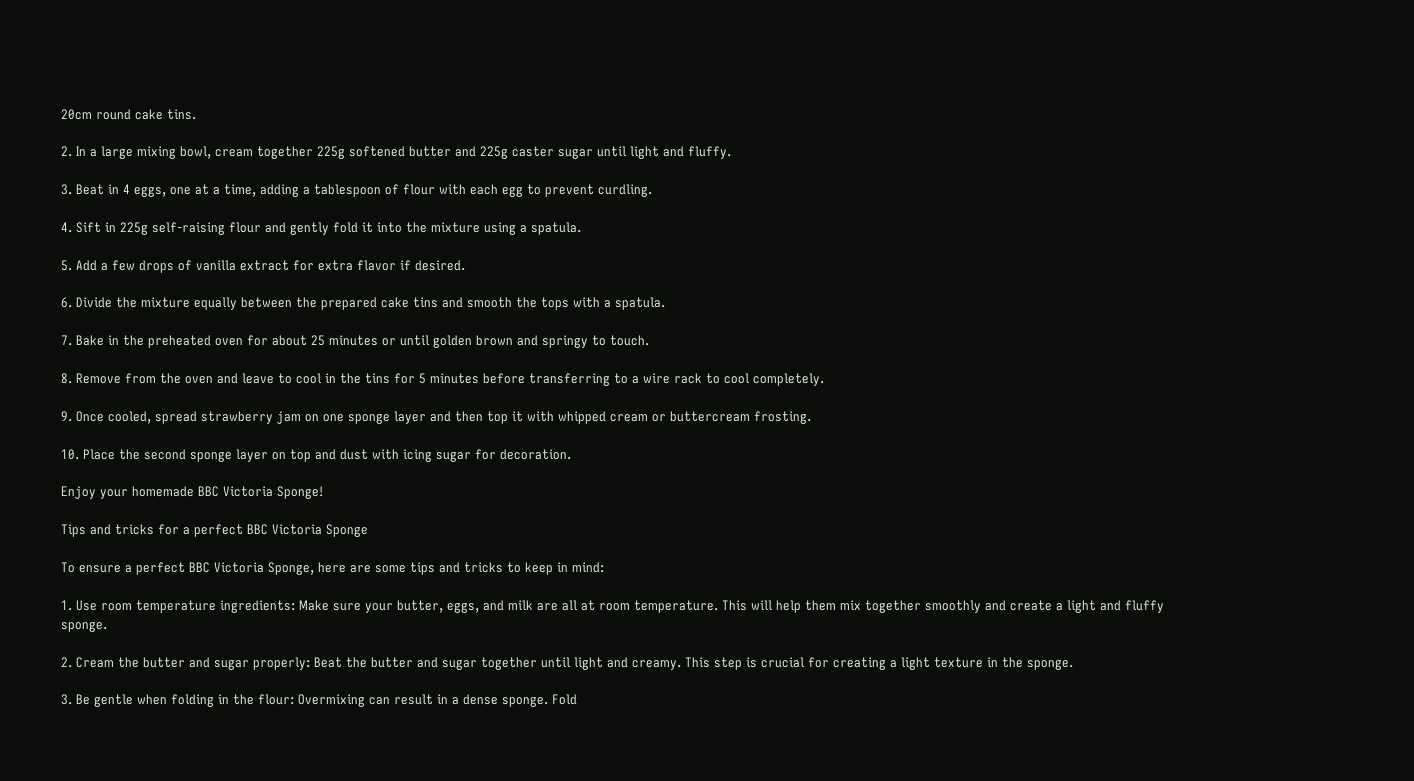20cm round cake tins.

2. In a large mixing bowl, cream together 225g softened butter and 225g caster sugar until light and fluffy.

3. Beat in 4 eggs, one at a time, adding a tablespoon of flour with each egg to prevent curdling.

4. Sift in 225g self-raising flour and gently fold it into the mixture using a spatula.

5. Add a few drops of vanilla extract for extra flavor if desired.

6. Divide the mixture equally between the prepared cake tins and smooth the tops with a spatula.

7. Bake in the preheated oven for about 25 minutes or until golden brown and springy to touch.

8. Remove from the oven and leave to cool in the tins for 5 minutes before transferring to a wire rack to cool completely.

9. Once cooled, spread strawberry jam on one sponge layer and then top it with whipped cream or buttercream frosting.

10. Place the second sponge layer on top and dust with icing sugar for decoration.

Enjoy your homemade BBC Victoria Sponge!

Tips and tricks for a perfect BBC Victoria Sponge

To ensure a perfect BBC Victoria Sponge, here are some tips and tricks to keep in mind:

1. Use room temperature ingredients: Make sure your butter, eggs, and milk are all at room temperature. This will help them mix together smoothly and create a light and fluffy sponge.

2. Cream the butter and sugar properly: Beat the butter and sugar together until light and creamy. This step is crucial for creating a light texture in the sponge.

3. Be gentle when folding in the flour: Overmixing can result in a dense sponge. Fold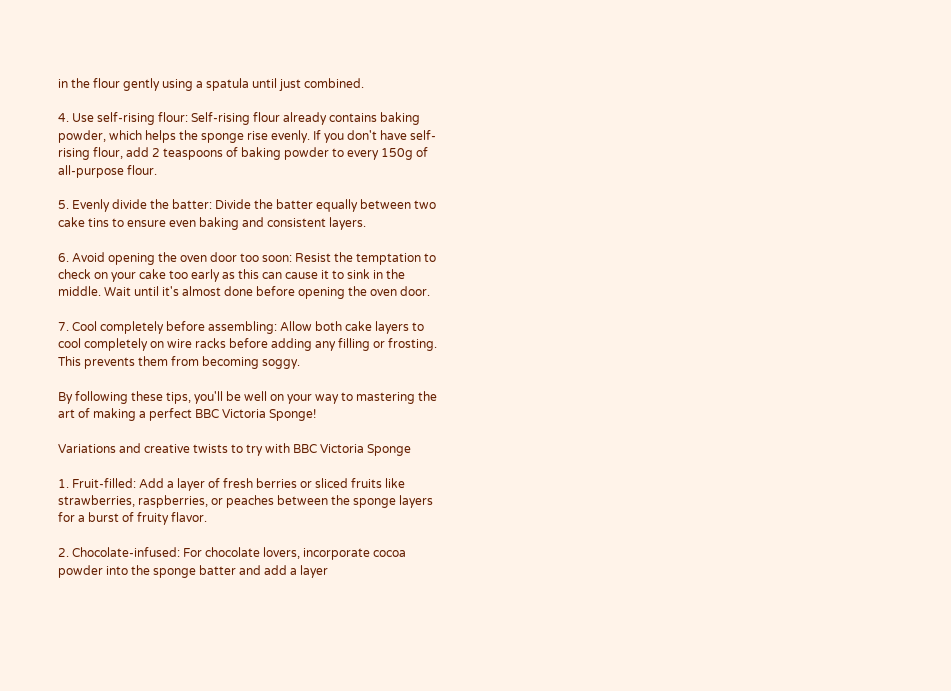in the flour gently using a spatula until just combined.

4. Use self-rising flour: Self-rising flour already contains baking powder, which helps the sponge rise evenly. If you don't have self-rising flour, add 2 teaspoons of baking powder to every 150g of all-purpose flour.

5. Evenly divide the batter: Divide the batter equally between two cake tins to ensure even baking and consistent layers.

6. Avoid opening the oven door too soon: Resist the temptation to check on your cake too early as this can cause it to sink in the middle. Wait until it's almost done before opening the oven door.

7. Cool completely before assembling: Allow both cake layers to cool completely on wire racks before adding any filling or frosting. This prevents them from becoming soggy.

By following these tips, you'll be well on your way to mastering the art of making a perfect BBC Victoria Sponge!

Variations and creative twists to try with BBC Victoria Sponge

1. Fruit-filled: Add a layer of fresh berries or sliced fruits like strawberries, raspberries, or peaches between the sponge layers for a burst of fruity flavor.

2. Chocolate-infused: For chocolate lovers, incorporate cocoa powder into the sponge batter and add a layer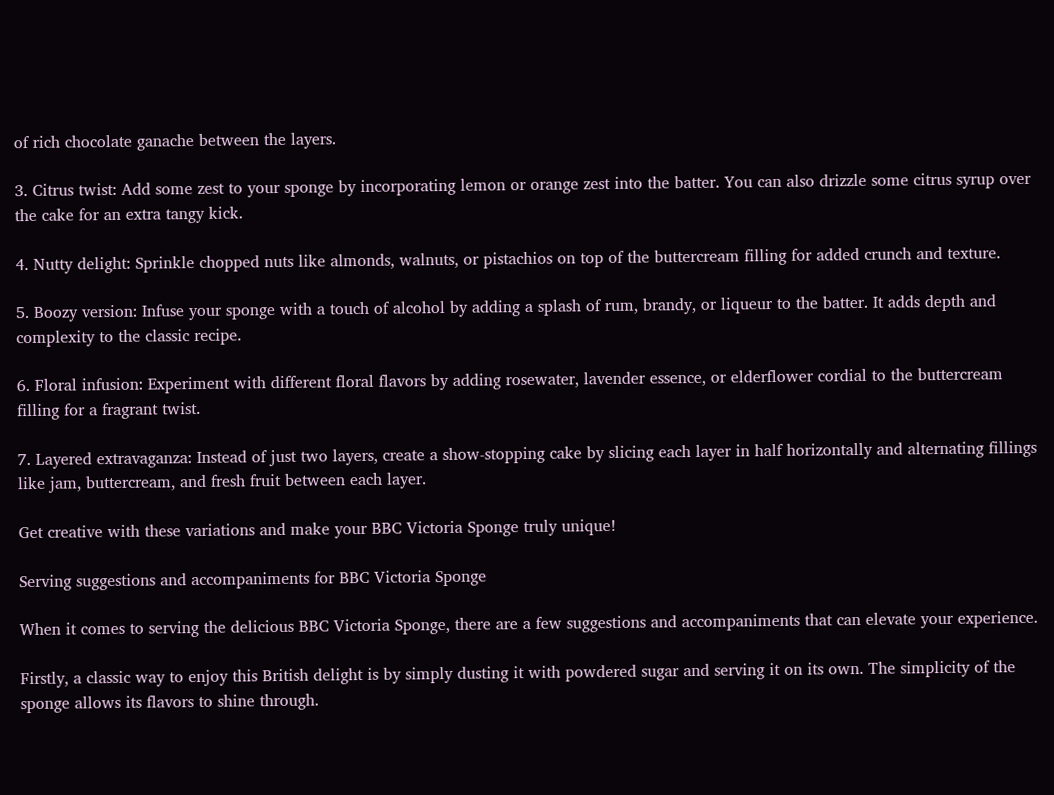of rich chocolate ganache between the layers.

3. Citrus twist: Add some zest to your sponge by incorporating lemon or orange zest into the batter. You can also drizzle some citrus syrup over the cake for an extra tangy kick.

4. Nutty delight: Sprinkle chopped nuts like almonds, walnuts, or pistachios on top of the buttercream filling for added crunch and texture.

5. Boozy version: Infuse your sponge with a touch of alcohol by adding a splash of rum, brandy, or liqueur to the batter. It adds depth and complexity to the classic recipe.

6. Floral infusion: Experiment with different floral flavors by adding rosewater, lavender essence, or elderflower cordial to the buttercream filling for a fragrant twist.

7. Layered extravaganza: Instead of just two layers, create a show-stopping cake by slicing each layer in half horizontally and alternating fillings like jam, buttercream, and fresh fruit between each layer.

Get creative with these variations and make your BBC Victoria Sponge truly unique!

Serving suggestions and accompaniments for BBC Victoria Sponge

When it comes to serving the delicious BBC Victoria Sponge, there are a few suggestions and accompaniments that can elevate your experience.

Firstly, a classic way to enjoy this British delight is by simply dusting it with powdered sugar and serving it on its own. The simplicity of the sponge allows its flavors to shine through.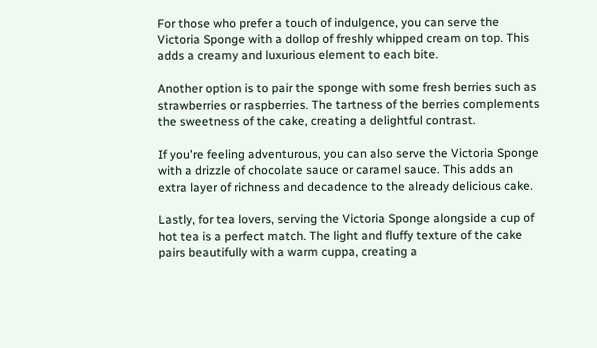For those who prefer a touch of indulgence, you can serve the Victoria Sponge with a dollop of freshly whipped cream on top. This adds a creamy and luxurious element to each bite.

Another option is to pair the sponge with some fresh berries such as strawberries or raspberries. The tartness of the berries complements the sweetness of the cake, creating a delightful contrast.

If you're feeling adventurous, you can also serve the Victoria Sponge with a drizzle of chocolate sauce or caramel sauce. This adds an extra layer of richness and decadence to the already delicious cake.

Lastly, for tea lovers, serving the Victoria Sponge alongside a cup of hot tea is a perfect match. The light and fluffy texture of the cake pairs beautifully with a warm cuppa, creating a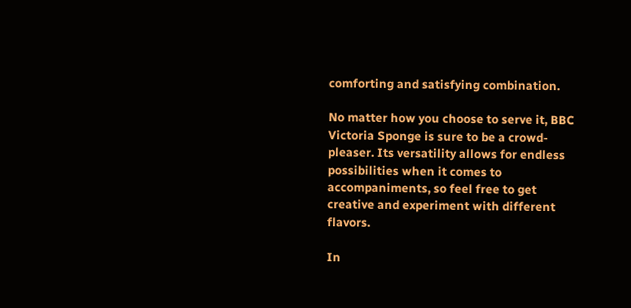comforting and satisfying combination.

No matter how you choose to serve it, BBC Victoria Sponge is sure to be a crowd-pleaser. Its versatility allows for endless possibilities when it comes to accompaniments, so feel free to get creative and experiment with different flavors.

In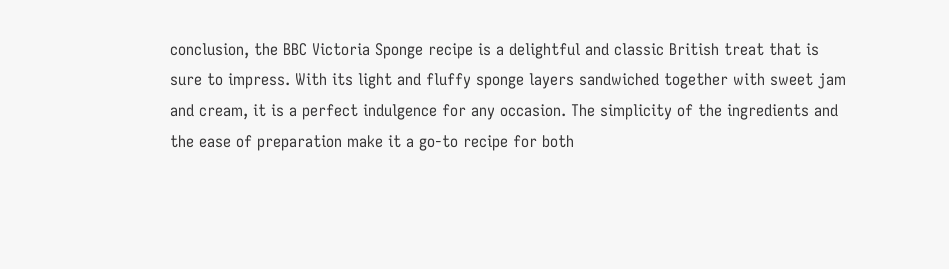conclusion, the BBC Victoria Sponge recipe is a delightful and classic British treat that is sure to impress. With its light and fluffy sponge layers sandwiched together with sweet jam and cream, it is a perfect indulgence for any occasion. The simplicity of the ingredients and the ease of preparation make it a go-to recipe for both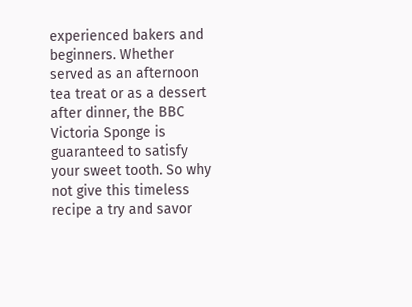experienced bakers and beginners. Whether served as an afternoon tea treat or as a dessert after dinner, the BBC Victoria Sponge is guaranteed to satisfy your sweet tooth. So why not give this timeless recipe a try and savor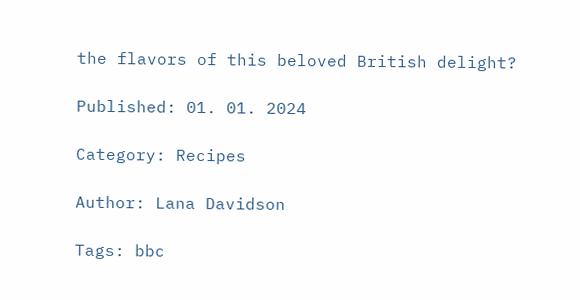the flavors of this beloved British delight?

Published: 01. 01. 2024

Category: Recipes

Author: Lana Davidson

Tags: bbc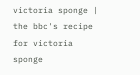victoria sponge | the bbc's recipe for victoria sponge